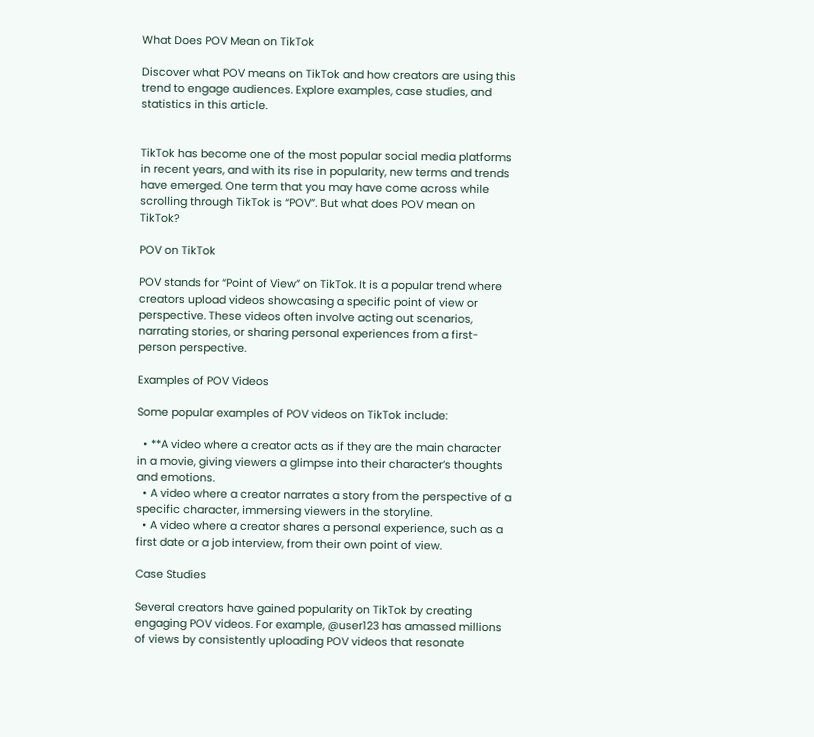What Does POV Mean on TikTok

Discover what POV means on TikTok and how creators are using this trend to engage audiences. Explore examples, case studies, and statistics in this article.


TikTok has become one of the most popular social media platforms in recent years, and with its rise in popularity, new terms and trends have emerged. One term that you may have come across while scrolling through TikTok is “POV”. But what does POV mean on TikTok?

POV on TikTok

POV stands for “Point of View” on TikTok. It is a popular trend where creators upload videos showcasing a specific point of view or perspective. These videos often involve acting out scenarios, narrating stories, or sharing personal experiences from a first-person perspective.

Examples of POV Videos

Some popular examples of POV videos on TikTok include:

  • **A video where a creator acts as if they are the main character in a movie, giving viewers a glimpse into their character’s thoughts and emotions.
  • A video where a creator narrates a story from the perspective of a specific character, immersing viewers in the storyline.
  • A video where a creator shares a personal experience, such as a first date or a job interview, from their own point of view.

Case Studies

Several creators have gained popularity on TikTok by creating engaging POV videos. For example, @user123 has amassed millions of views by consistently uploading POV videos that resonate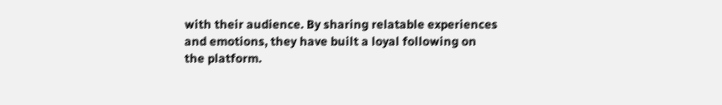with their audience. By sharing relatable experiences and emotions, they have built a loyal following on the platform.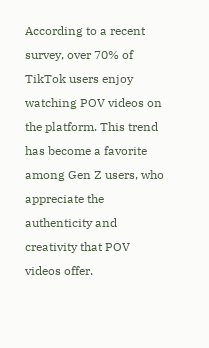According to a recent survey, over 70% of TikTok users enjoy watching POV videos on the platform. This trend has become a favorite among Gen Z users, who appreciate the authenticity and creativity that POV videos offer.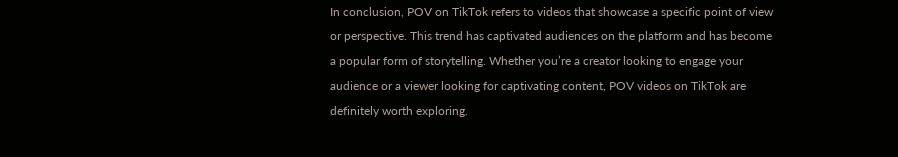In conclusion, POV on TikTok refers to videos that showcase a specific point of view or perspective. This trend has captivated audiences on the platform and has become a popular form of storytelling. Whether you’re a creator looking to engage your audience or a viewer looking for captivating content, POV videos on TikTok are definitely worth exploring.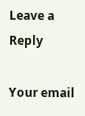Leave a Reply

Your email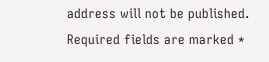address will not be published. Required fields are marked *